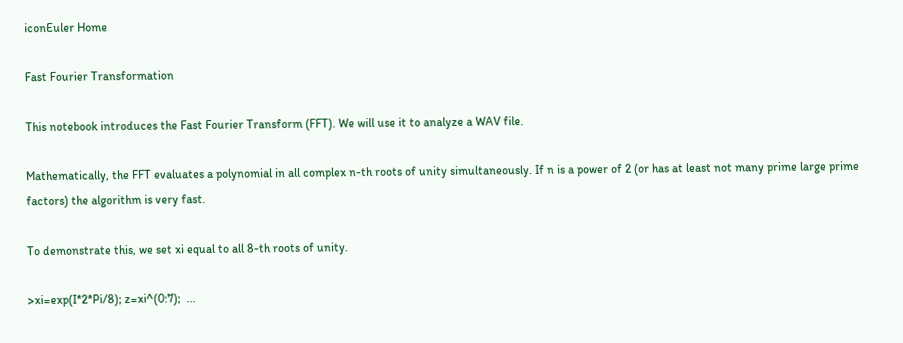iconEuler Home

Fast Fourier Transformation

This notebook introduces the Fast Fourier Transform (FFT). We will use it to analyze a WAV file.

Mathematically, the FFT evaluates a polynomial in all complex n-th roots of unity simultaneously. If n is a power of 2 (or has at least not many prime large prime factors) the algorithm is very fast.

To demonstrate this, we set xi equal to all 8-th roots of unity.

>xi=exp(I*2*Pi/8); z=xi^(0:7);  ...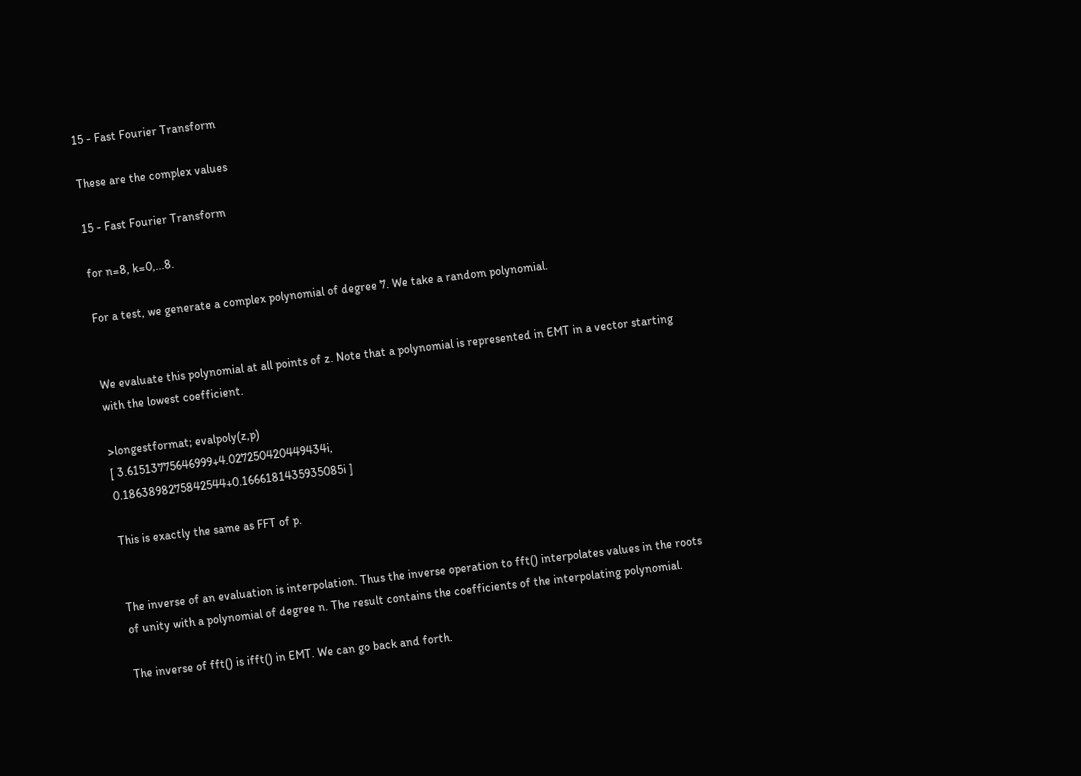15 - Fast Fourier Transform

These are the complex values

15 - Fast Fourier Transform

for n=8, k=0,...8.

For a test, we generate a complex polynomial of degree 7. We take a random polynomial.


We evaluate this polynomial at all points of z. Note that a polynomial is represented in EMT in a vector starting with the lowest coefficient.

>longestformat; evalpoly(z,p)
[ 3.61513775646999+4.027250420449434i,
0.1863898275842544+0.1666181435935085i ]

This is exactly the same as FFT of p.


The inverse of an evaluation is interpolation. Thus the inverse operation to fft() interpolates values in the roots of unity with a polynomial of degree n. The result contains the coefficients of the interpolating polynomial.

The inverse of fft() is ifft() in EMT. We can go back and forth.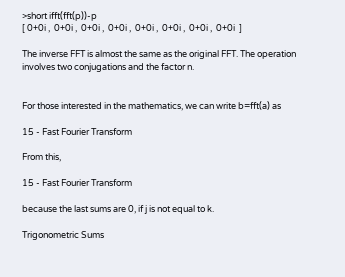>short ifft(fft(p))-p
[ 0+0i ,  0+0i ,  0+0i ,  0+0i ,  0+0i ,  0+0i ,  0+0i ,  0+0i  ]

The inverse FFT is almost the same as the original FFT. The operation involves two conjugations and the factor n.


For those interested in the mathematics, we can write b=fft(a) as

15 - Fast Fourier Transform

From this,

15 - Fast Fourier Transform

because the last sums are 0, if j is not equal to k.

Trigonometric Sums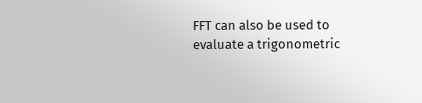FFT can also be used to evaluate a trigonometric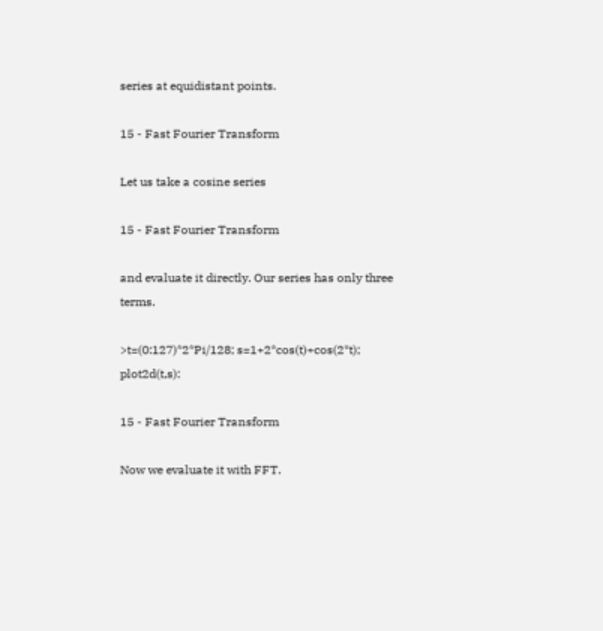series at equidistant points.

15 - Fast Fourier Transform

Let us take a cosine series

15 - Fast Fourier Transform

and evaluate it directly. Our series has only three terms.

>t=(0:127)*2*Pi/128; s=1+2*cos(t)+cos(2*t); plot2d(t,s):

15 - Fast Fourier Transform

Now we evaluate it with FFT.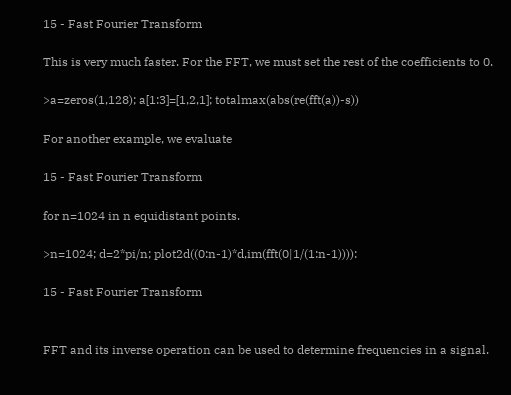15 - Fast Fourier Transform

This is very much faster. For the FFT, we must set the rest of the coefficients to 0.

>a=zeros(1,128); a[1:3]=[1,2,1]; totalmax(abs(re(fft(a))-s))

For another example, we evaluate

15 - Fast Fourier Transform

for n=1024 in n equidistant points.

>n=1024; d=2*pi/n; plot2d((0:n-1)*d,im(fft(0|1/(1:n-1)))):

15 - Fast Fourier Transform


FFT and its inverse operation can be used to determine frequencies in a signal.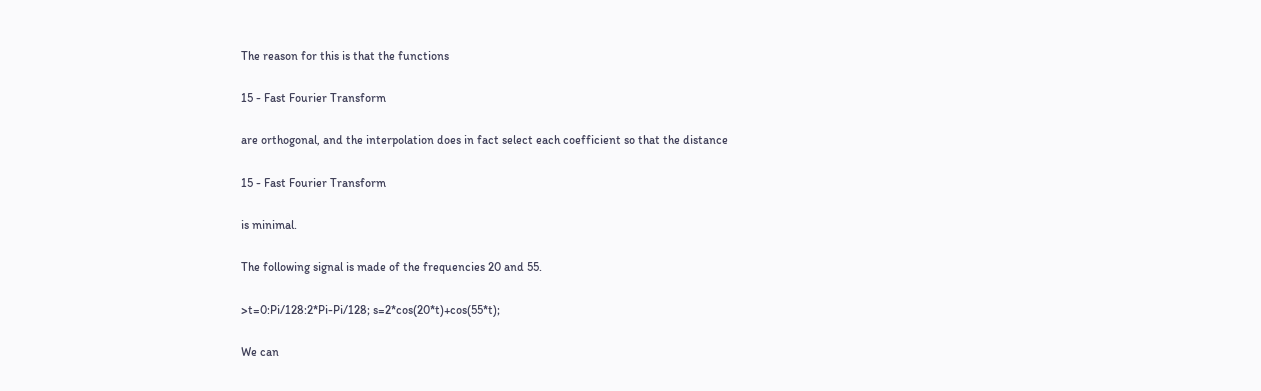The reason for this is that the functions

15 - Fast Fourier Transform

are orthogonal, and the interpolation does in fact select each coefficient so that the distance

15 - Fast Fourier Transform

is minimal.

The following signal is made of the frequencies 20 and 55.

>t=0:Pi/128:2*Pi-Pi/128; s=2*cos(20*t)+cos(55*t);

We can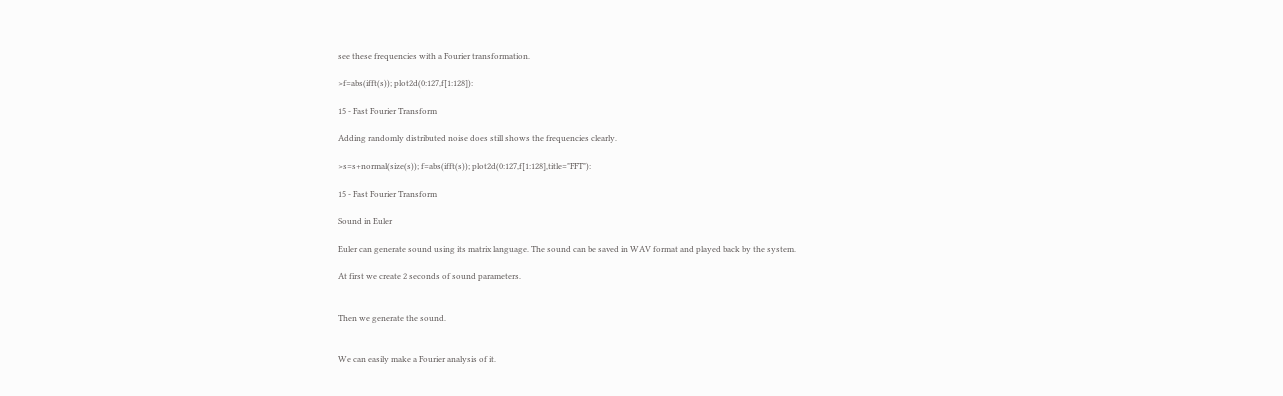see these frequencies with a Fourier transformation.

>f=abs(ifft(s)); plot2d(0:127,f[1:128]):

15 - Fast Fourier Transform

Adding randomly distributed noise does still shows the frequencies clearly.

>s=s+normal(size(s)); f=abs(ifft(s)); plot2d(0:127,f[1:128],title="FFT"):

15 - Fast Fourier Transform

Sound in Euler

Euler can generate sound using its matrix language. The sound can be saved in WAV format and played back by the system.

At first we create 2 seconds of sound parameters.


Then we generate the sound.


We can easily make a Fourier analysis of it.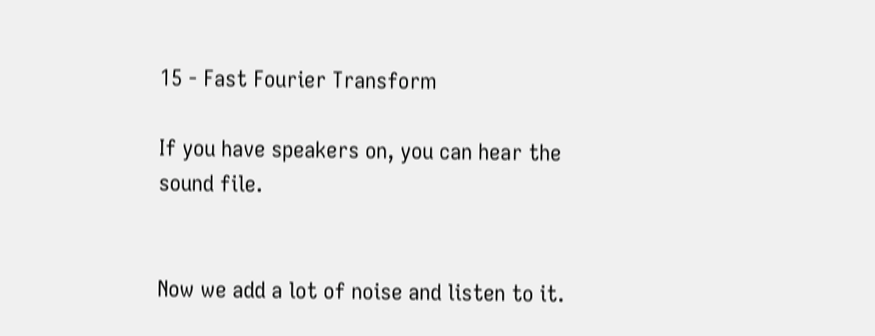15 - Fast Fourier Transform

If you have speakers on, you can hear the sound file.


Now we add a lot of noise and listen to it.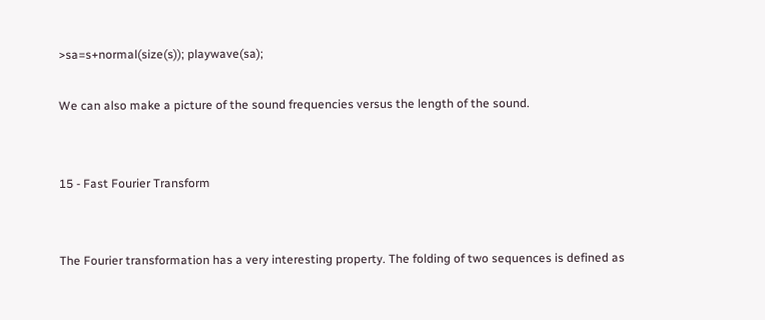>sa=s+normal(size(s)); playwave(sa);

We can also make a picture of the sound frequencies versus the length of the sound.


15 - Fast Fourier Transform


The Fourier transformation has a very interesting property. The folding of two sequences is defined as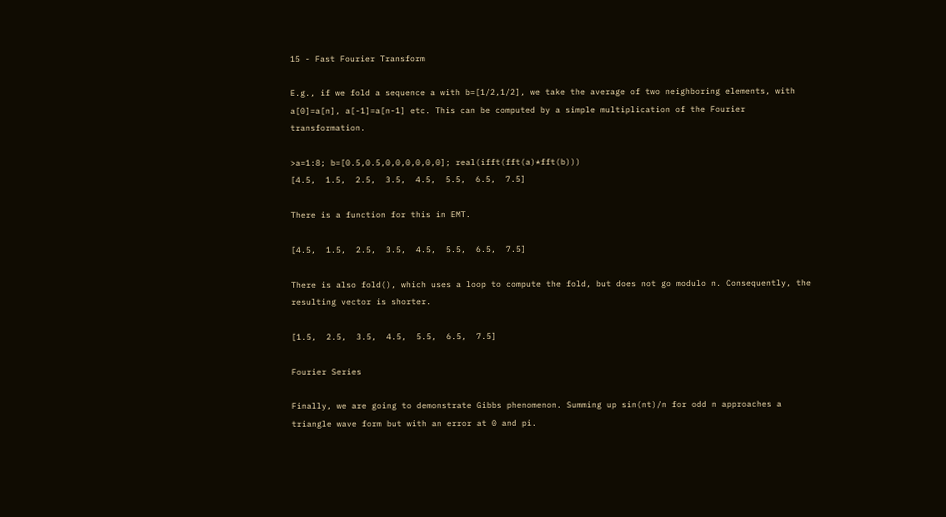15 - Fast Fourier Transform

E.g., if we fold a sequence a with b=[1/2,1/2], we take the average of two neighboring elements, with a[0]=a[n], a[-1]=a[n-1] etc. This can be computed by a simple multiplication of the Fourier transformation.

>a=1:8; b=[0.5,0.5,0,0,0,0,0,0]; real(ifft(fft(a)*fft(b)))
[4.5,  1.5,  2.5,  3.5,  4.5,  5.5,  6.5,  7.5]

There is a function for this in EMT.

[4.5,  1.5,  2.5,  3.5,  4.5,  5.5,  6.5,  7.5]

There is also fold(), which uses a loop to compute the fold, but does not go modulo n. Consequently, the resulting vector is shorter.

[1.5,  2.5,  3.5,  4.5,  5.5,  6.5,  7.5]

Fourier Series

Finally, we are going to demonstrate Gibbs phenomenon. Summing up sin(nt)/n for odd n approaches a triangle wave form but with an error at 0 and pi.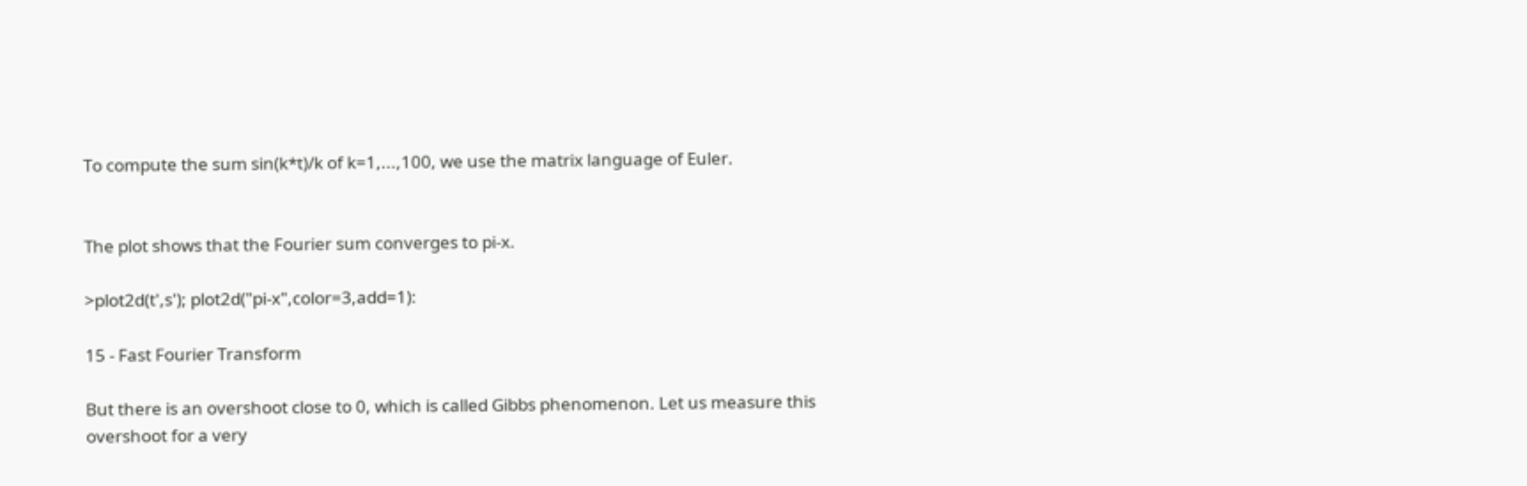To compute the sum sin(k*t)/k of k=1,...,100, we use the matrix language of Euler.


The plot shows that the Fourier sum converges to pi-x.

>plot2d(t',s'); plot2d("pi-x",color=3,add=1):

15 - Fast Fourier Transform

But there is an overshoot close to 0, which is called Gibbs phenomenon. Let us measure this overshoot for a very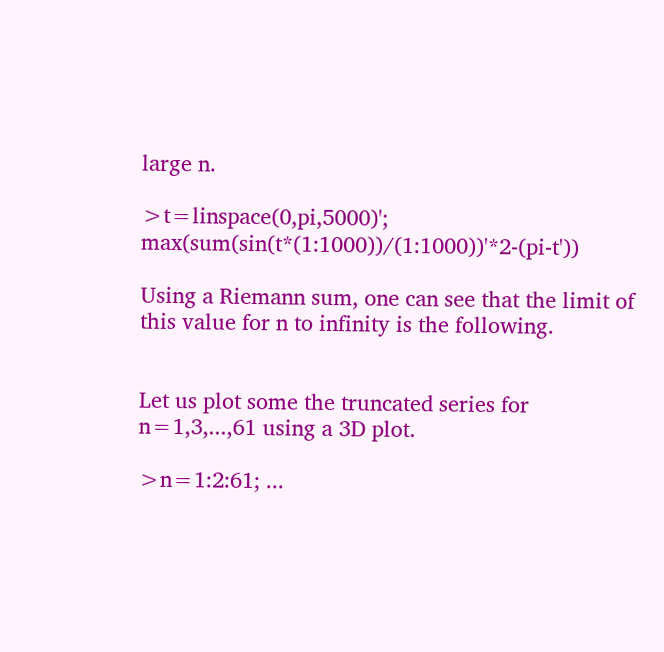large n.

>t=linspace(0,pi,5000)'; max(sum(sin(t*(1:1000))/(1:1000))'*2-(pi-t'))

Using a Riemann sum, one can see that the limit of this value for n to infinity is the following.


Let us plot some the truncated series for n=1,3,...,61 using a 3D plot.

>n=1:2:61; ...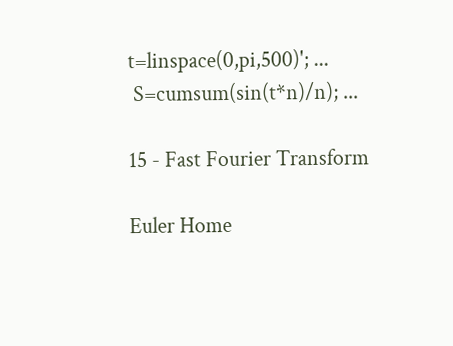t=linspace(0,pi,500)'; ...
 S=cumsum(sin(t*n)/n); ...

15 - Fast Fourier Transform

Euler Home